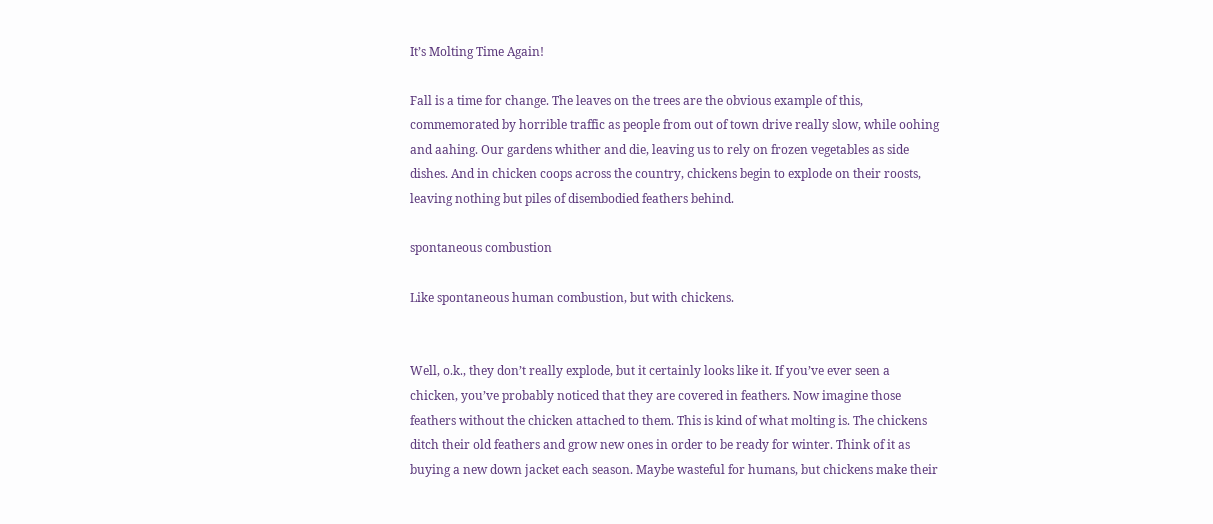It’s Molting Time Again!

Fall is a time for change. The leaves on the trees are the obvious example of this, commemorated by horrible traffic as people from out of town drive really slow, while oohing and aahing. Our gardens whither and die, leaving us to rely on frozen vegetables as side dishes. And in chicken coops across the country, chickens begin to explode on their roosts, leaving nothing but piles of disembodied feathers behind.

spontaneous combustion

Like spontaneous human combustion, but with chickens.


Well, o.k., they don’t really explode, but it certainly looks like it. If you’ve ever seen a chicken, you’ve probably noticed that they are covered in feathers. Now imagine those feathers without the chicken attached to them. This is kind of what molting is. The chickens ditch their old feathers and grow new ones in order to be ready for winter. Think of it as buying a new down jacket each season. Maybe wasteful for humans, but chickens make their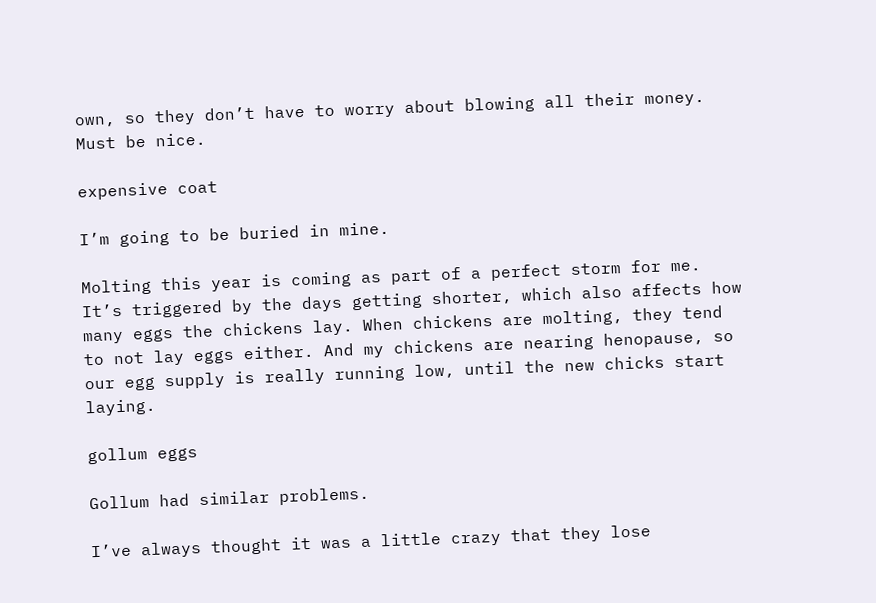own, so they don’t have to worry about blowing all their money. Must be nice.

expensive coat

I’m going to be buried in mine.

Molting this year is coming as part of a perfect storm for me. It’s triggered by the days getting shorter, which also affects how many eggs the chickens lay. When chickens are molting, they tend to not lay eggs either. And my chickens are nearing henopause, so our egg supply is really running low, until the new chicks start laying.

gollum eggs

Gollum had similar problems.

I’ve always thought it was a little crazy that they lose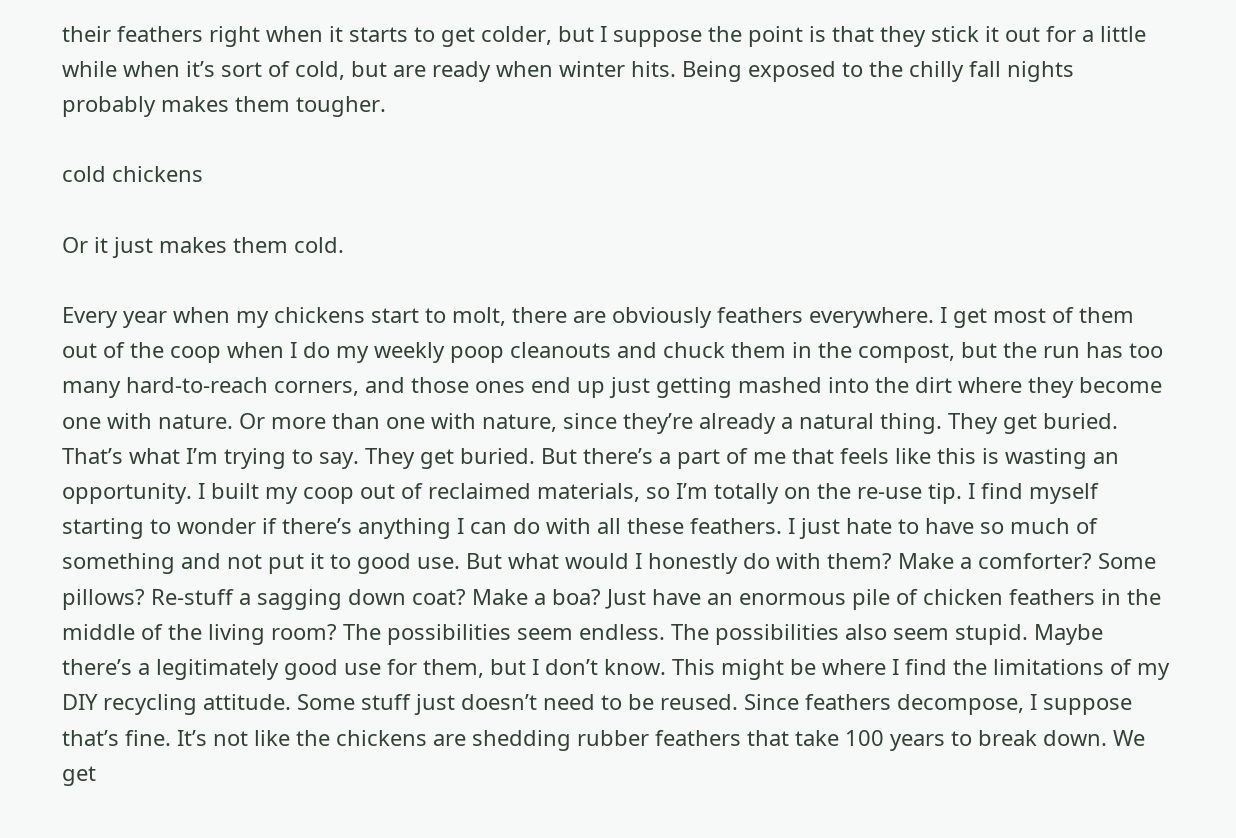their feathers right when it starts to get colder, but I suppose the point is that they stick it out for a little while when it’s sort of cold, but are ready when winter hits. Being exposed to the chilly fall nights probably makes them tougher.

cold chickens

Or it just makes them cold.

Every year when my chickens start to molt, there are obviously feathers everywhere. I get most of them out of the coop when I do my weekly poop cleanouts and chuck them in the compost, but the run has too many hard-to-reach corners, and those ones end up just getting mashed into the dirt where they become one with nature. Or more than one with nature, since they’re already a natural thing. They get buried. That’s what I’m trying to say. They get buried. But there’s a part of me that feels like this is wasting an opportunity. I built my coop out of reclaimed materials, so I’m totally on the re-use tip. I find myself starting to wonder if there’s anything I can do with all these feathers. I just hate to have so much of something and not put it to good use. But what would I honestly do with them? Make a comforter? Some pillows? Re-stuff a sagging down coat? Make a boa? Just have an enormous pile of chicken feathers in the middle of the living room? The possibilities seem endless. The possibilities also seem stupid. Maybe there’s a legitimately good use for them, but I don’t know. This might be where I find the limitations of my DIY recycling attitude. Some stuff just doesn’t need to be reused. Since feathers decompose, I suppose that’s fine. It’s not like the chickens are shedding rubber feathers that take 100 years to break down. We get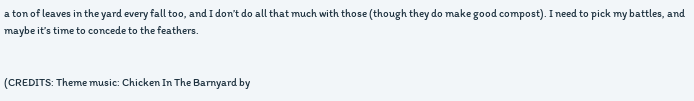a ton of leaves in the yard every fall too, and I don’t do all that much with those (though they do make good compost). I need to pick my battles, and maybe it’s time to concede to the feathers.


(CREDITS: Theme music: Chicken In The Barnyard by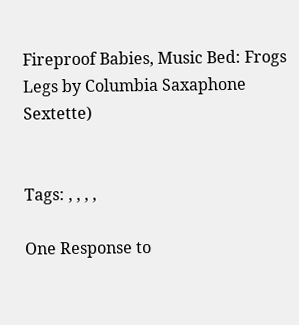Fireproof Babies, Music Bed: Frogs Legs by Columbia Saxaphone Sextette)


Tags: , , , ,

One Response to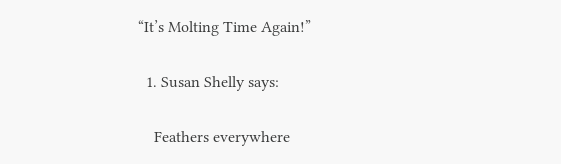“It’s Molting Time Again!”

  1. Susan Shelly says:

    Feathers everywhere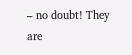– no doubt! They are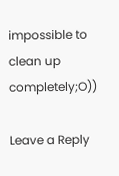impossible to clean up completely;O))

Leave a Reply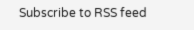Subscribe to RSS feed